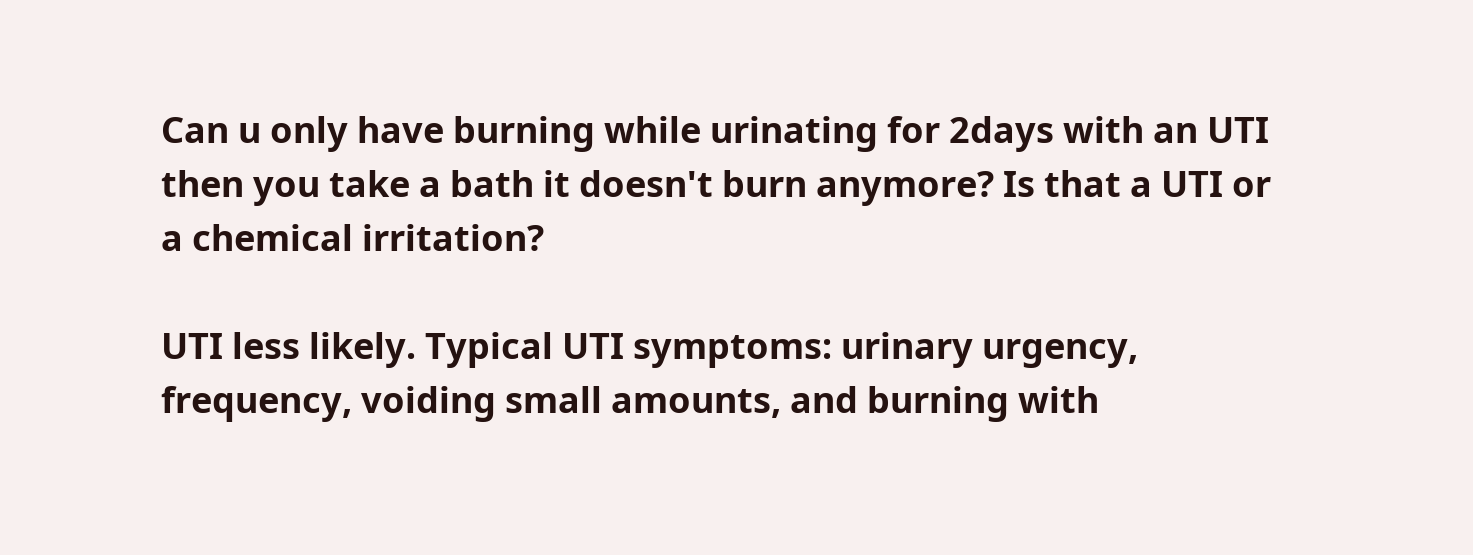Can u only have burning while urinating for 2days with an UTI then you take a bath it doesn't burn anymore? Is that a UTI or a chemical irritation?

UTI less likely. Typical UTI symptoms: urinary urgency, frequency, voiding small amounts, and burning with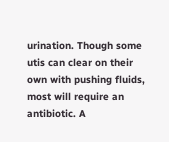urination. Though some utis can clear on their own with pushing fluids, most will require an antibiotic. A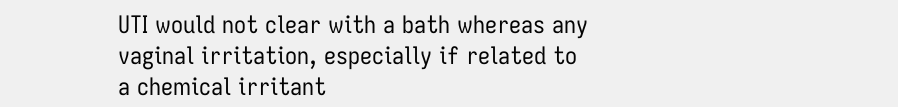UTI would not clear with a bath whereas any vaginal irritation, especially if related to a chemical irritant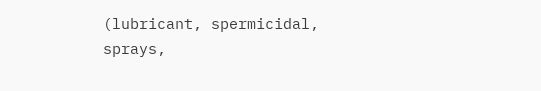(lubricant, spermicidal, sprays,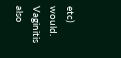etc) would. Vaginitis also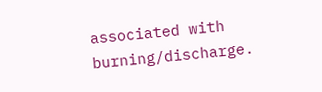associated with burning/discharge.